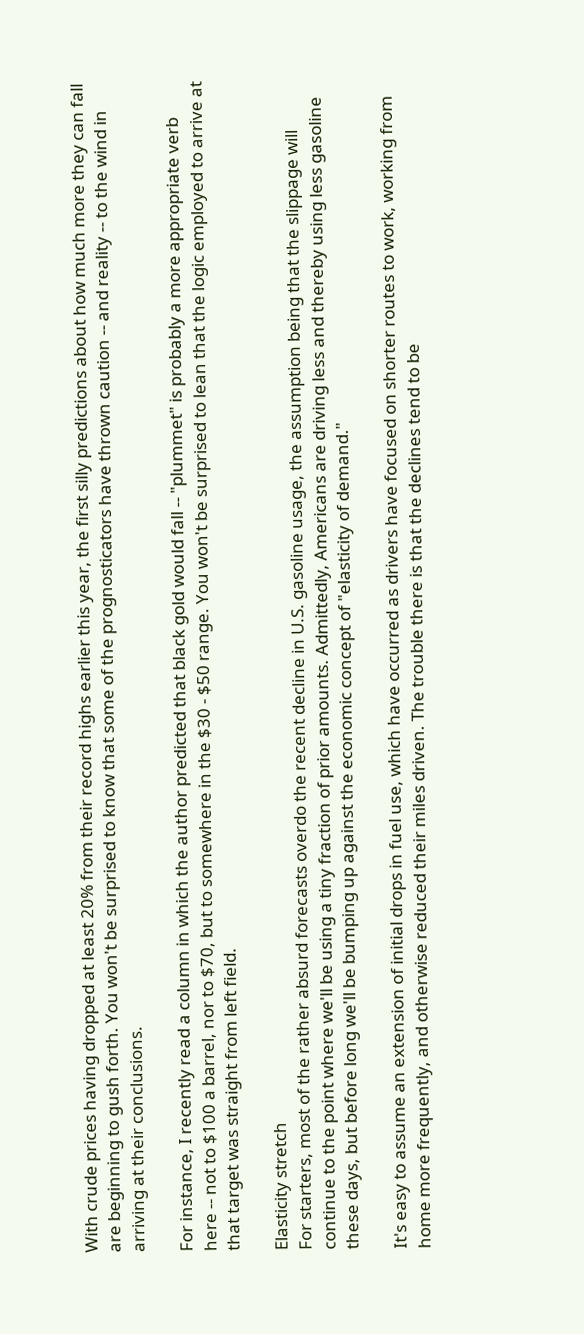With crude prices having dropped at least 20% from their record highs earlier this year, the first silly predictions about how much more they can fall are beginning to gush forth. You won't be surprised to know that some of the prognosticators have thrown caution -- and reality -- to the wind in arriving at their conclusions.

For instance, I recently read a column in which the author predicted that black gold would fall -- "plummet" is probably a more appropriate verb here -- not to $100 a barrel, nor to $70, but to somewhere in the $30 - $50 range. You won't be surprised to lean that the logic employed to arrive at that target was straight from left field.

Elasticity stretch
For starters, most of the rather absurd forecasts overdo the recent decline in U.S. gasoline usage, the assumption being that the slippage will continue to the point where we'll be using a tiny fraction of prior amounts. Admittedly, Americans are driving less and thereby using less gasoline these days, but before long we'll be bumping up against the economic concept of "elasticity of demand."

It's easy to assume an extension of initial drops in fuel use, which have occurred as drivers have focused on shorter routes to work, working from home more frequently, and otherwise reduced their miles driven. The trouble there is that the declines tend to be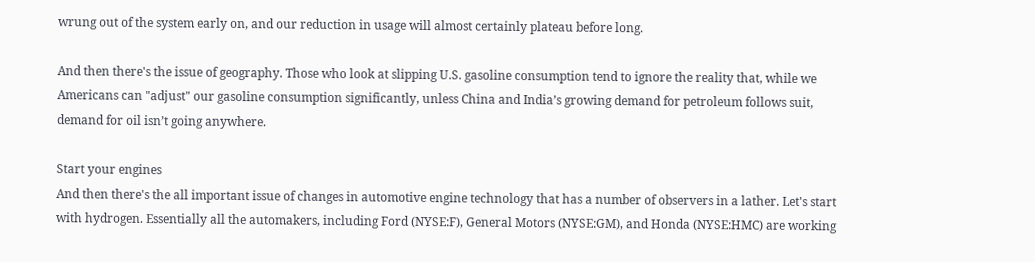wrung out of the system early on, and our reduction in usage will almost certainly plateau before long.

And then there's the issue of geography. Those who look at slipping U.S. gasoline consumption tend to ignore the reality that, while we Americans can "adjust" our gasoline consumption significantly, unless China and India’s growing demand for petroleum follows suit, demand for oil isn’t going anywhere.

Start your engines
And then there's the all important issue of changes in automotive engine technology that has a number of observers in a lather. Let's start with hydrogen. Essentially all the automakers, including Ford (NYSE:F), General Motors (NYSE:GM), and Honda (NYSE:HMC) are working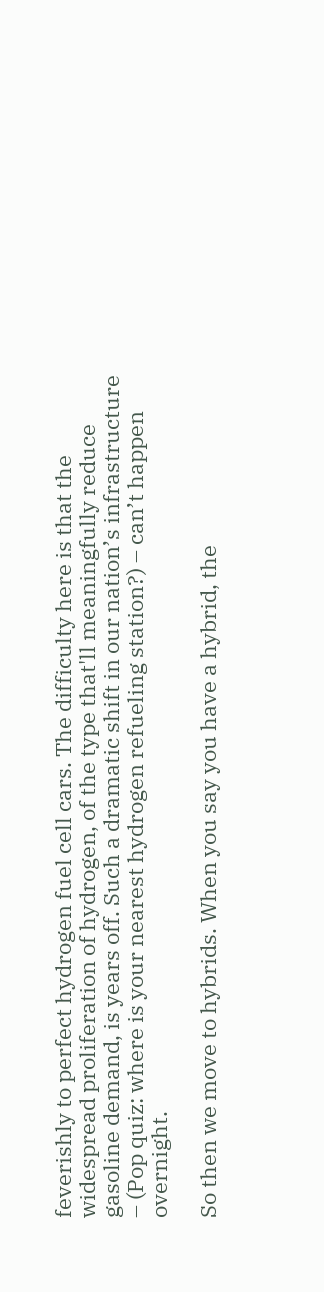feverishly to perfect hydrogen fuel cell cars. The difficulty here is that the widespread proliferation of hydrogen, of the type that'll meaningfully reduce gasoline demand, is years off. Such a dramatic shift in our nation’s infrastructure – (Pop quiz: where is your nearest hydrogen refueling station?) – can’t happen overnight.

So then we move to hybrids. When you say you have a hybrid, the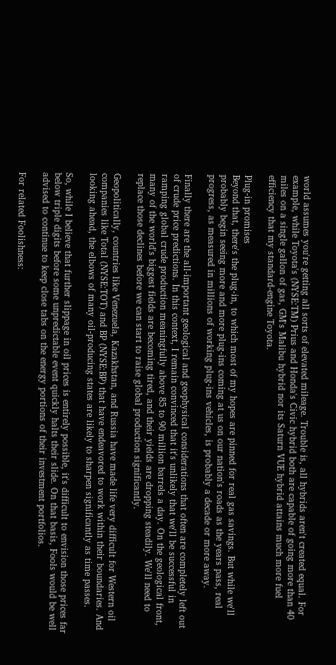world assumes you're getting all sorts of elevated mileage. Trouble is, all hybrids aren't created equal. For example, while Toyota's (NYSE:TM) Prius and Honda's Civic hybrid both are capable of going more than 40 miles on a single gallon of gas, GM's Malibu hybrid nor its Saturn VUE hybrid attains much more fuel efficiency that my standard-engine Toyota.

Plug-in promises
Beyond that, there's the plug-in, to which most of my hopes are pinned for real gas savings. But while we'll probably begin seeing more and more plug-ins coming at us on our nation's roads as the years pass, real progress, as measured in millions of working plug-ins vehicles, is probably a decade or more away.

Finally there are the all-important geological and geophysical considerations that often are completely left out of crude price predictions. In this context, I remain convinced that it's unlikely that we'll be successful in ramping global crude production meaningfully above 85 to 90 million barrels a day. On the geological front, many of the world's biggest fields are becoming tired, and their yields are dropping steadily. We'll need to replace those declines before we can start to raise global production significantly.

Geopolitically, countries like Venezuela, Kazakhstan, and Russia have made life very difficult for Western oil companies like Total (NYSE:TOT) and BP (NYSE:BP) that have endeavored to work within their boundaries. And looking ahead, the elbows of many oil-producing states are likely to sharpen significantly as time passes.

So, while I believe that further slippage in oil prices is entirely possible, it's difficult to envision those prices far below triple digits before some unpredictable event quickly halts their slide. On that basis, Fools would be well advised to continue to keep close tabs on the energy portions of their investment portfolios.

For related Foolishness: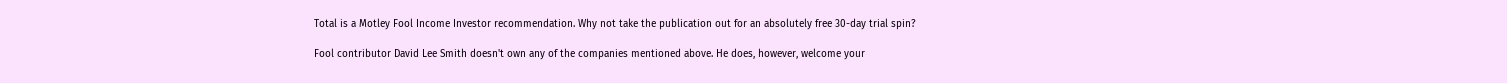Total is a Motley Fool Income Investor recommendation. Why not take the publication out for an absolutely free 30-day trial spin?

Fool contributor David Lee Smith doesn't own any of the companies mentioned above. He does, however, welcome your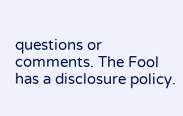questions or comments. The Fool has a disclosure policy.